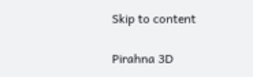Skip to content

Pirahna 3D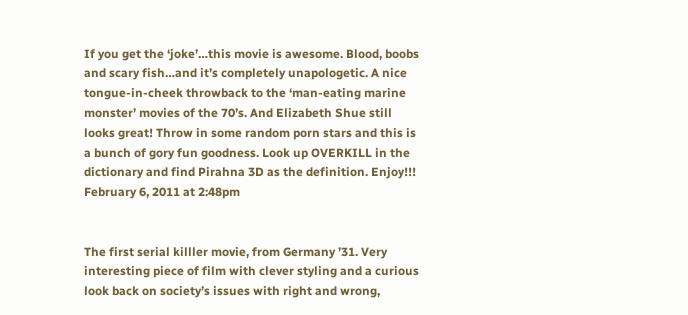If you get the ‘joke’…this movie is awesome. Blood, boobs and scary fish…and it’s completely unapologetic. A nice tongue-in-cheek throwback to the ‘man-eating marine monster’ movies of the 70’s. And Elizabeth Shue still looks great! Throw in some random porn stars and this is a bunch of gory fun goodness. Look up OVERKILL in the dictionary and find Pirahna 3D as the definition. Enjoy!!! February 6, 2011 at 2:48pm


The first serial killler movie, from Germany ’31. Very interesting piece of film with clever styling and a curious look back on society’s issues with right and wrong,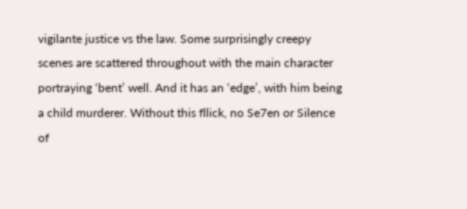vigilante justice vs the law. Some surprisingly creepy scenes are scattered throughout with the main character portraying ‘bent’ well. And it has an ‘edge’, with him being a child murderer. Without this fllick, no Se7en or Silence of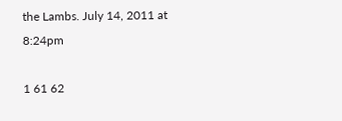the Lambs. July 14, 2011 at 8:24pm

1 61 62